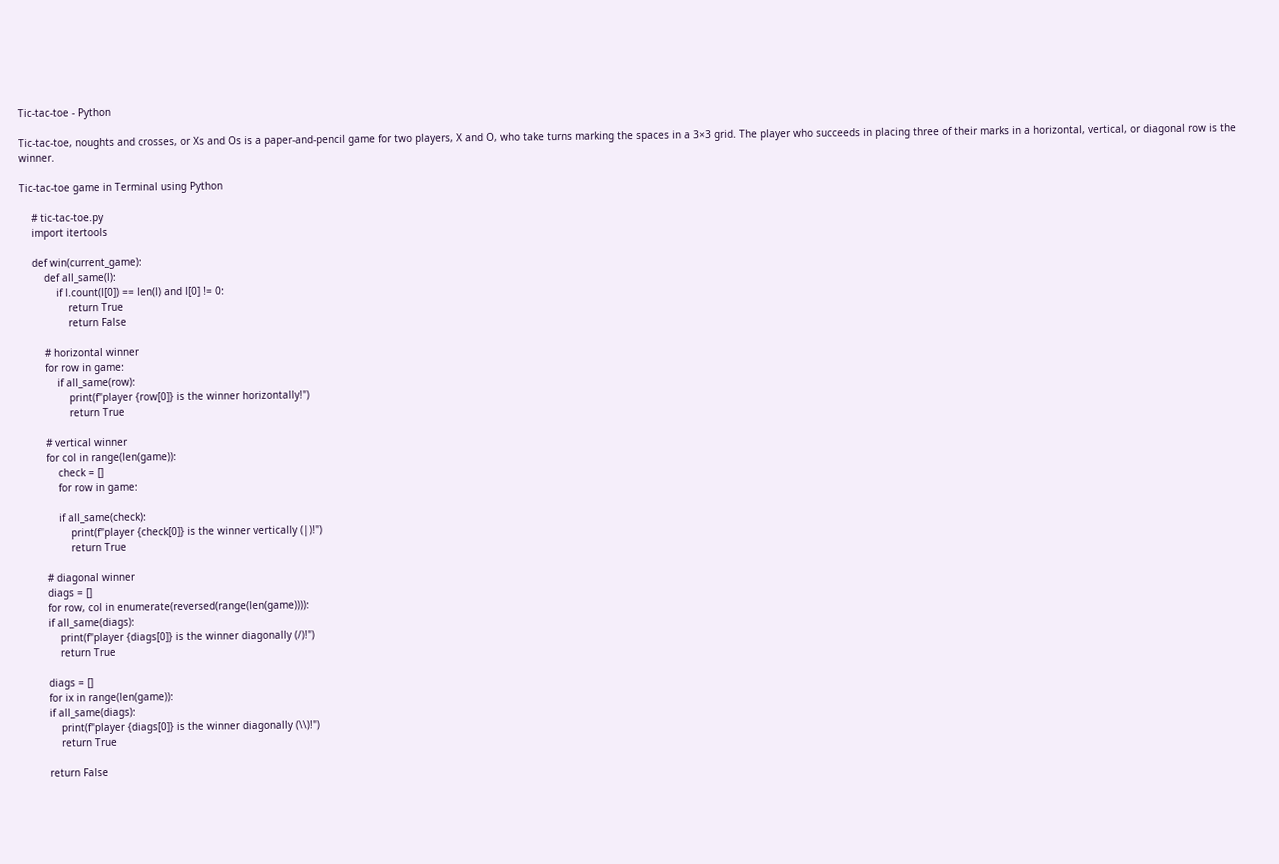Tic-tac-toe - Python

Tic-tac-toe, noughts and crosses, or Xs and Os is a paper-and-pencil game for two players, X and O, who take turns marking the spaces in a 3×3 grid. The player who succeeds in placing three of their marks in a horizontal, vertical, or diagonal row is the winner.

Tic-tac-toe game in Terminal using Python

    # tic-tac-toe.py
    import itertools

    def win(current_game):
        def all_same(l):
            if l.count(l[0]) == len(l) and l[0] != 0:
                return True
                return False

        # horizontal winner
        for row in game:
            if all_same(row):
                print(f"player {row[0]} is the winner horizontally!")
                return True

        # vertical winner
        for col in range(len(game)):
            check = []
            for row in game:

            if all_same(check):
                print(f"player {check[0]} is the winner vertically (|)!")
                return True

        # diagonal winner
        diags = []
        for row, col in enumerate(reversed(range(len(game)))):
        if all_same(diags):
            print(f"player {diags[0]} is the winner diagonally (/)!")
            return True

        diags = []
        for ix in range(len(game)):
        if all_same(diags):
            print(f"player {diags[0]} is the winner diagonally (\\)!")
            return True

        return False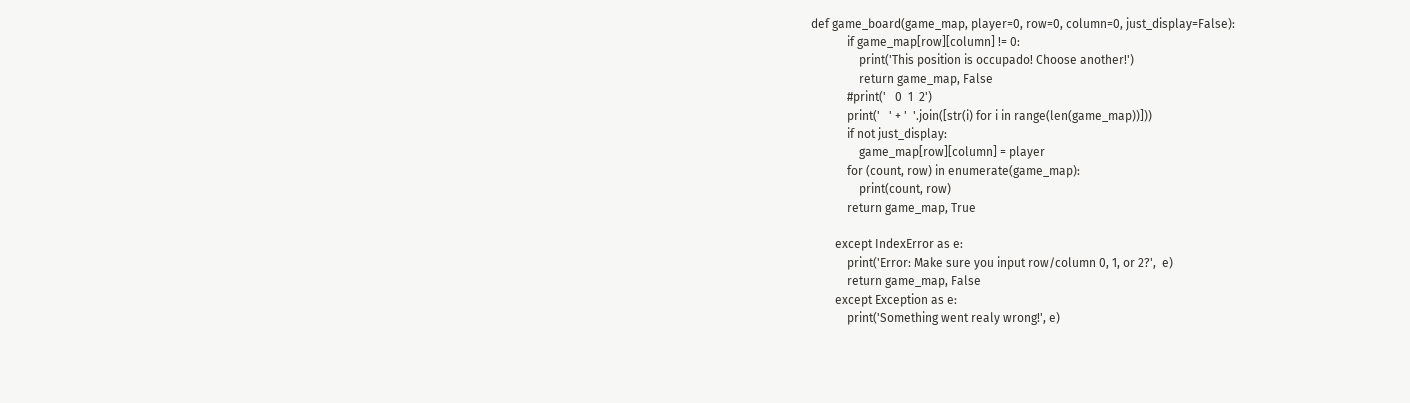def game_board(game_map, player=0, row=0, column=0, just_display=False):
            if game_map[row][column] != 0:
                print('This position is occupado! Choose another!')
                return game_map, False
            #print('   0  1  2')
            print('   ' + '  '.join([str(i) for i in range(len(game_map))]))
            if not just_display:
                game_map[row][column] = player
            for (count, row) in enumerate(game_map):
                print(count, row)
            return game_map, True

        except IndexError as e:
            print('Error: Make sure you input row/column 0, 1, or 2?',  e)
            return game_map, False
        except Exception as e:
            print('Something went realy wrong!', e)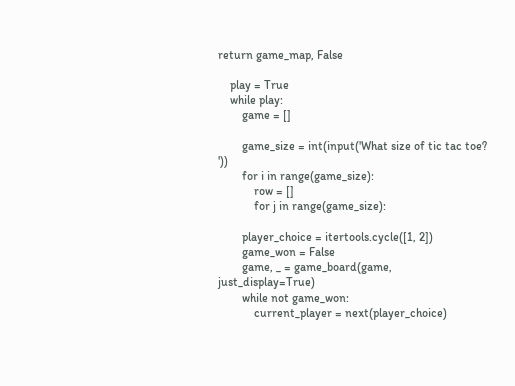return game_map, False

    play = True
    while play:
        game = []

        game_size = int(input('What size of tic tac toe? '))
        for i in range(game_size):
            row = []
            for j in range(game_size):

        player_choice = itertools.cycle([1, 2])
        game_won = False
        game, _ = game_board(game, just_display=True)
        while not game_won:
            current_player = next(player_choice)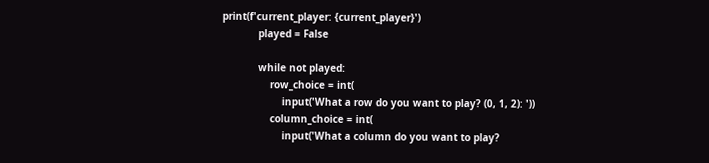print(f'current_player: {current_player}')
            played = False

            while not played:
                row_choice = int(
                    input('What a row do you want to play? (0, 1, 2): '))
                column_choice = int(
                    input('What a column do you want to play?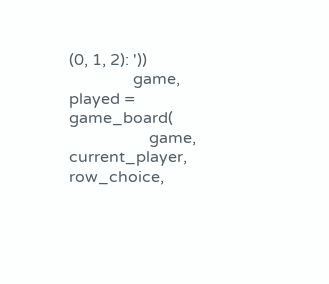(0, 1, 2): '))
                game, played = game_board(
                    game, current_player, row_choice,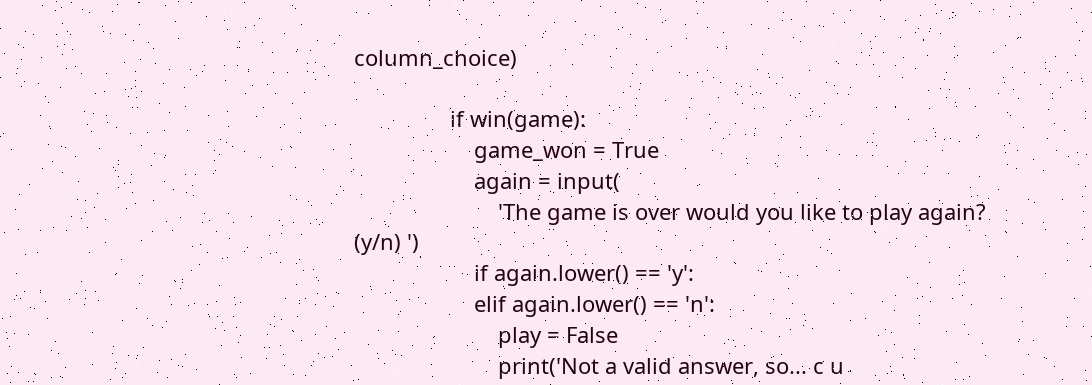column_choice)

                if win(game):
                    game_won = True
                    again = input(
                        'The game is over would you like to play again? (y/n) ')
                    if again.lower() == 'y':
                    elif again.lower() == 'n':
                        play = False
                        print('Not a valid answer, so... c u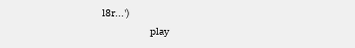l8r...')
                        play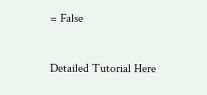= False


Detailed Tutorial Here